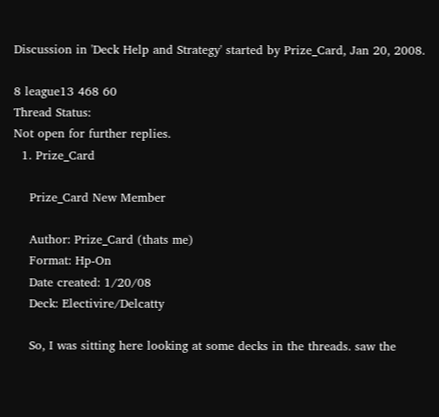Discussion in 'Deck Help and Strategy' started by Prize_Card, Jan 20, 2008.

8 league13 468 60
Thread Status:
Not open for further replies.
  1. Prize_Card

    Prize_Card New Member

    Author: Prize_Card (thats me)
    Format: Hp-On
    Date created: 1/20/08
    Deck: Electivire/Delcatty

    So, I was sitting here looking at some decks in the threads. saw the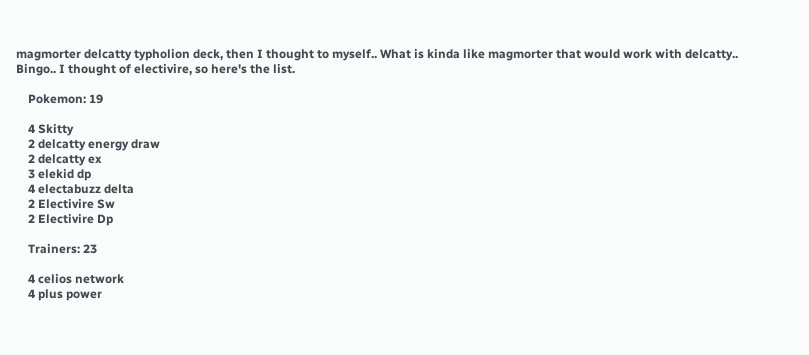magmorter delcatty typholion deck, then I thought to myself.. What is kinda like magmorter that would work with delcatty.. Bingo.. I thought of electivire, so here's the list.

    Pokemon: 19

    4 Skitty
    2 delcatty energy draw
    2 delcatty ex
    3 elekid dp
    4 electabuzz delta
    2 Electivire Sw
    2 Electivire Dp

    Trainers: 23

    4 celios network
    4 plus power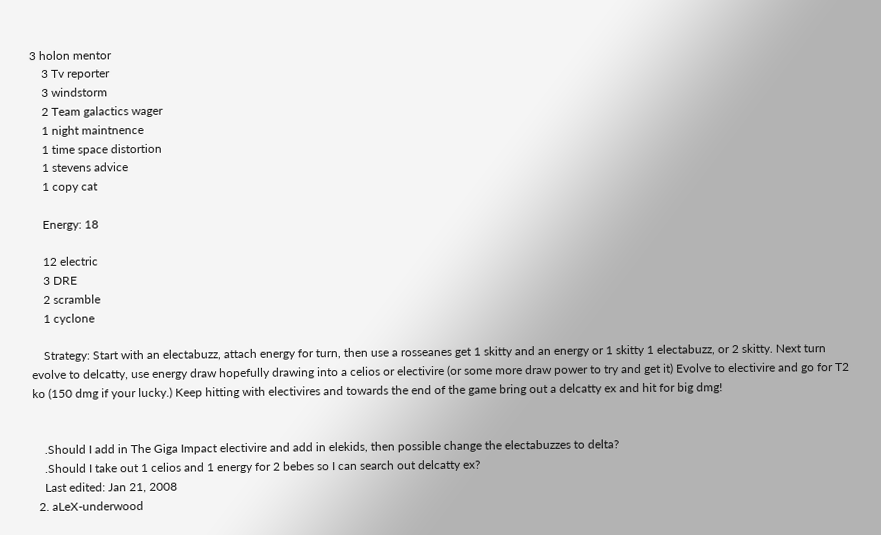3 holon mentor
    3 Tv reporter
    3 windstorm
    2 Team galactics wager
    1 night maintnence
    1 time space distortion
    1 stevens advice
    1 copy cat

    Energy: 18

    12 electric
    3 DRE
    2 scramble
    1 cyclone

    Strategy: Start with an electabuzz, attach energy for turn, then use a rosseanes get 1 skitty and an energy or 1 skitty 1 electabuzz, or 2 skitty. Next turn evolve to delcatty, use energy draw hopefully drawing into a celios or electivire (or some more draw power to try and get it) Evolve to electivire and go for T2 ko (150 dmg if your lucky.) Keep hitting with electivires and towards the end of the game bring out a delcatty ex and hit for big dmg!


    .Should I add in The Giga Impact electivire and add in elekids, then possible change the electabuzzes to delta?
    .Should I take out 1 celios and 1 energy for 2 bebes so I can search out delcatty ex?
    Last edited: Jan 21, 2008
  2. aLeX-underwood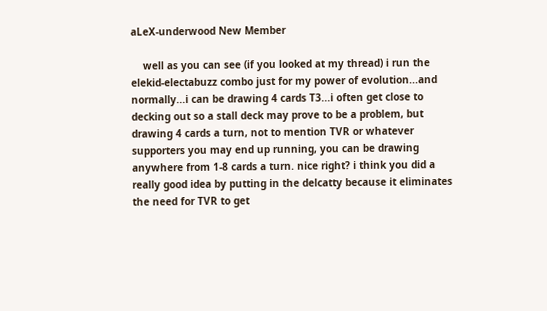aLeX-underwood New Member

    well as you can see (if you looked at my thread) i run the elekid-electabuzz combo just for my power of evolution...and normally...i can be drawing 4 cards T3...i often get close to decking out so a stall deck may prove to be a problem, but drawing 4 cards a turn, not to mention TVR or whatever supporters you may end up running, you can be drawing anywhere from 1-8 cards a turn. nice right? i think you did a really good idea by putting in the delcatty because it eliminates the need for TVR to get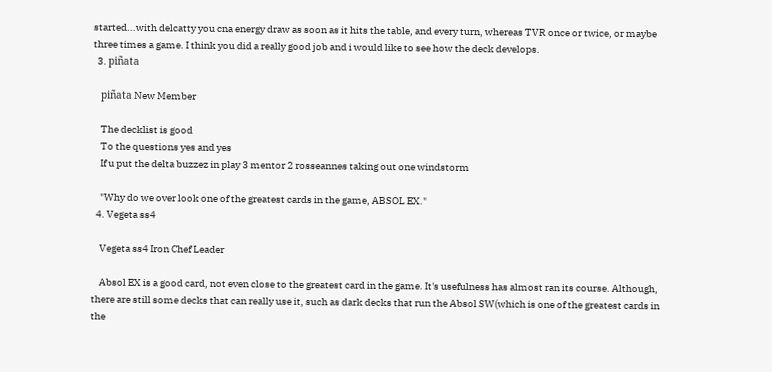started...with delcatty you cna energy draw as soon as it hits the table, and every turn, whereas TVR once or twice, or maybe three times a game. I think you did a really good job and i would like to see how the deck develops.
  3. piñata

    piñata New Member

    The decklist is good
    To the questions yes and yes
    If u put the delta buzzez in play 3 mentor 2 rosseannes taking out one windstorm

    "Why do we over look one of the greatest cards in the game, ABSOL EX."
  4. Vegeta ss4

    Vegeta ss4 Iron Chef Leader

    Absol EX is a good card, not even close to the greatest card in the game. It's usefulness has almost ran its course. Although, there are still some decks that can really use it, such as dark decks that run the Absol SW(which is one of the greatest cards in the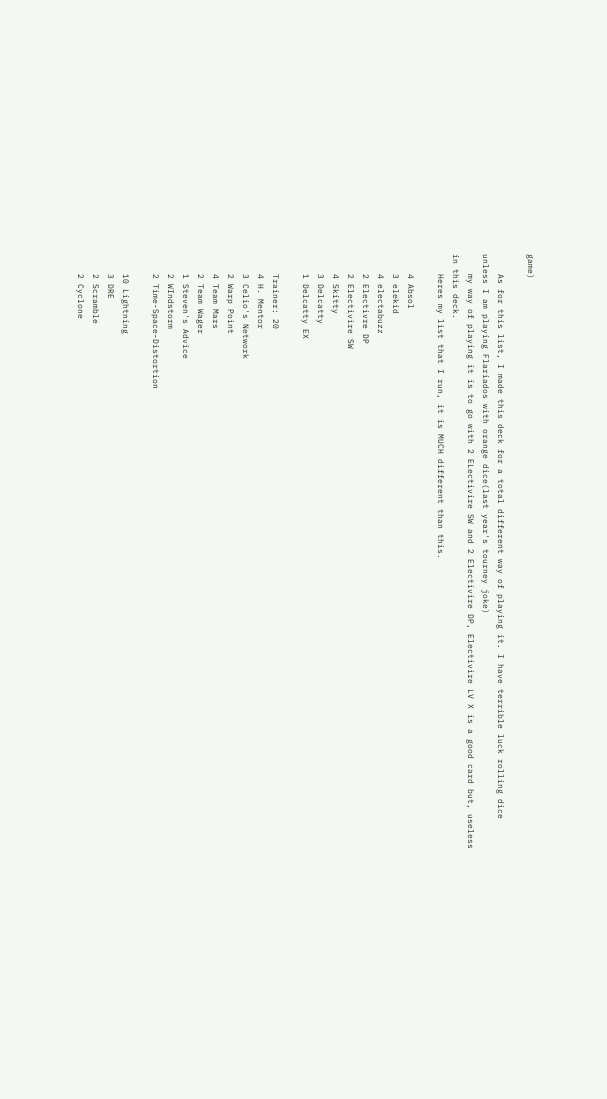game)

    As for this list, I made this deck for a total different way of playing it. I have terrible luck rolling dice unless I am playing Flariados with orange dice(last year's tourney joke)
    my way of playing it is to go with 2 ELectivire SW and 2 Electivire DP, Electivire LV X is a good card but, useless in this deck.
    Heres my list that I run, it is MUCH different than this.

    4 Absol
    3 elekid
    4 electabuzz
    2 Electivre DP
    2 Electivire SW
    4 Skitty
    3 Delcatty
    1 Delcatty EX

    Trainer: 20
    4 H. Mentor
    3 Celio's Network
    2 Warp Point
    4 Team Mars
    2 Team Wager
    1 Steven's Advice
    2 WIndstorm
    2 Time-Space-Distortion

    10 Lightning
    3 DRE
    2 Scramble
    2 Cyclone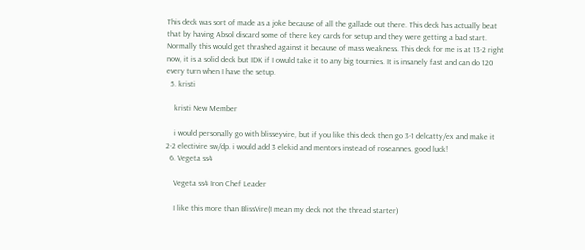This deck was sort of made as a joke because of all the gallade out there. This deck has actually beat that by having Absol discard some of there key cards for setup and they were getting a bad start. Normally this would get thrashed against it because of mass weakness. This deck for me is at 13-2 right now, it is a solid deck but IDK if I owuld take it to any big tournies. It is insanely fast and can do 120 every turn when I have the setup.
  5. kristi

    kristi New Member

    i would personally go with blisseyvire, but if you like this deck then go 3-1 delcatty/ex and make it 2-2 electivire sw/dp. i would add 3 elekid and mentors instead of roseannes. good luck!
  6. Vegeta ss4

    Vegeta ss4 Iron Chef Leader

    I like this more than BlissVire(I mean my deck not the thread starter)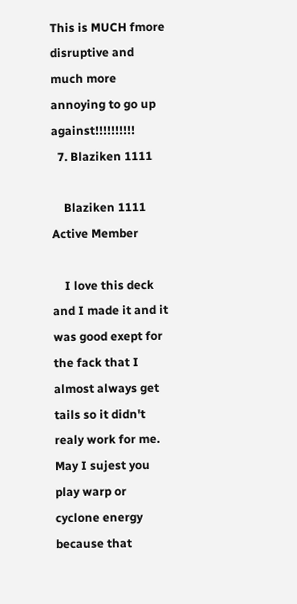This is MUCH fmore disruptive and much more annoying to go up against!!!!!!!!!!
  7. Blaziken 1111

    Blaziken 1111 Active Member

    I love this deck and I made it and it was good exept for the fack that I almost always get tails so it didn't realy work for me. May I sujest you play warp or cyclone energy because that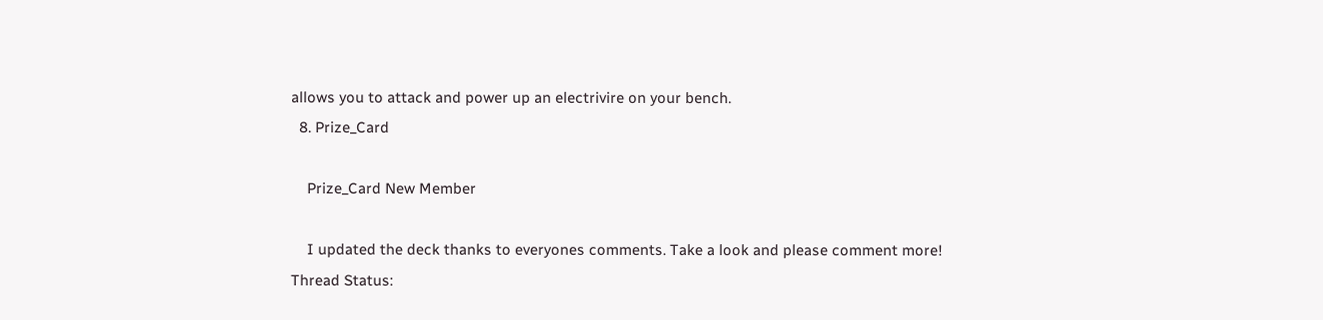allows you to attack and power up an electrivire on your bench.
  8. Prize_Card

    Prize_Card New Member

    I updated the deck thanks to everyones comments. Take a look and please comment more!
Thread Status: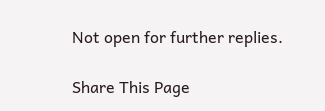Not open for further replies.

Share This Page